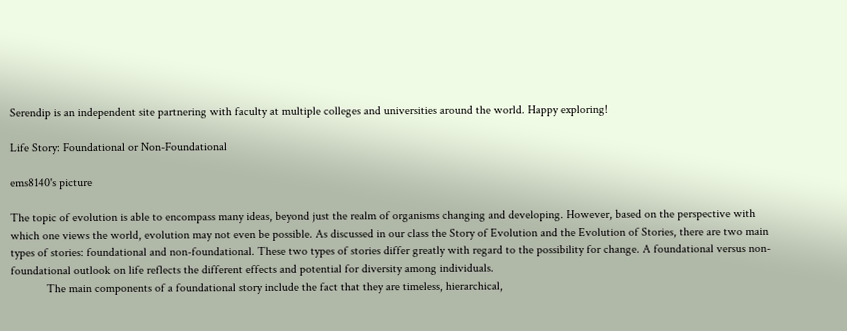Serendip is an independent site partnering with faculty at multiple colleges and universities around the world. Happy exploring!

Life Story: Foundational or Non-Foundational

ems8140's picture

The topic of evolution is able to encompass many ideas, beyond just the realm of organisms changing and developing. However, based on the perspective with which one views the world, evolution may not even be possible. As discussed in our class the Story of Evolution and the Evolution of Stories, there are two main types of stories: foundational and non-foundational. These two types of stories differ greatly with regard to the possibility for change. A foundational versus non-foundational outlook on life reflects the different effects and potential for diversity among individuals.
            The main components of a foundational story include the fact that they are timeless, hierarchical,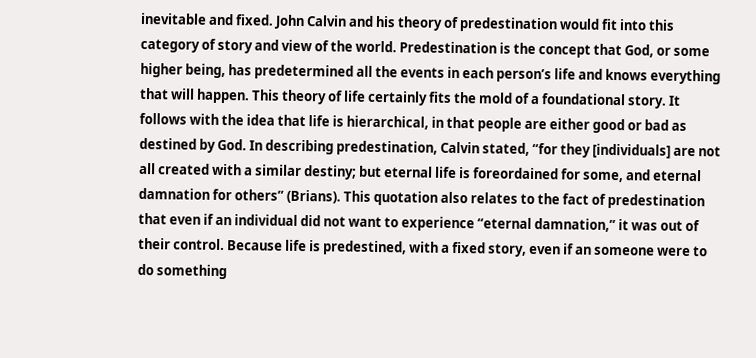inevitable and fixed. John Calvin and his theory of predestination would fit into this category of story and view of the world. Predestination is the concept that God, or some higher being, has predetermined all the events in each person’s life and knows everything that will happen. This theory of life certainly fits the mold of a foundational story. It follows with the idea that life is hierarchical, in that people are either good or bad as destined by God. In describing predestination, Calvin stated, “for they [individuals] are not all created with a similar destiny; but eternal life is foreordained for some, and eternal damnation for others” (Brians). This quotation also relates to the fact of predestination that even if an individual did not want to experience “eternal damnation,” it was out of their control. Because life is predestined, with a fixed story, even if an someone were to do something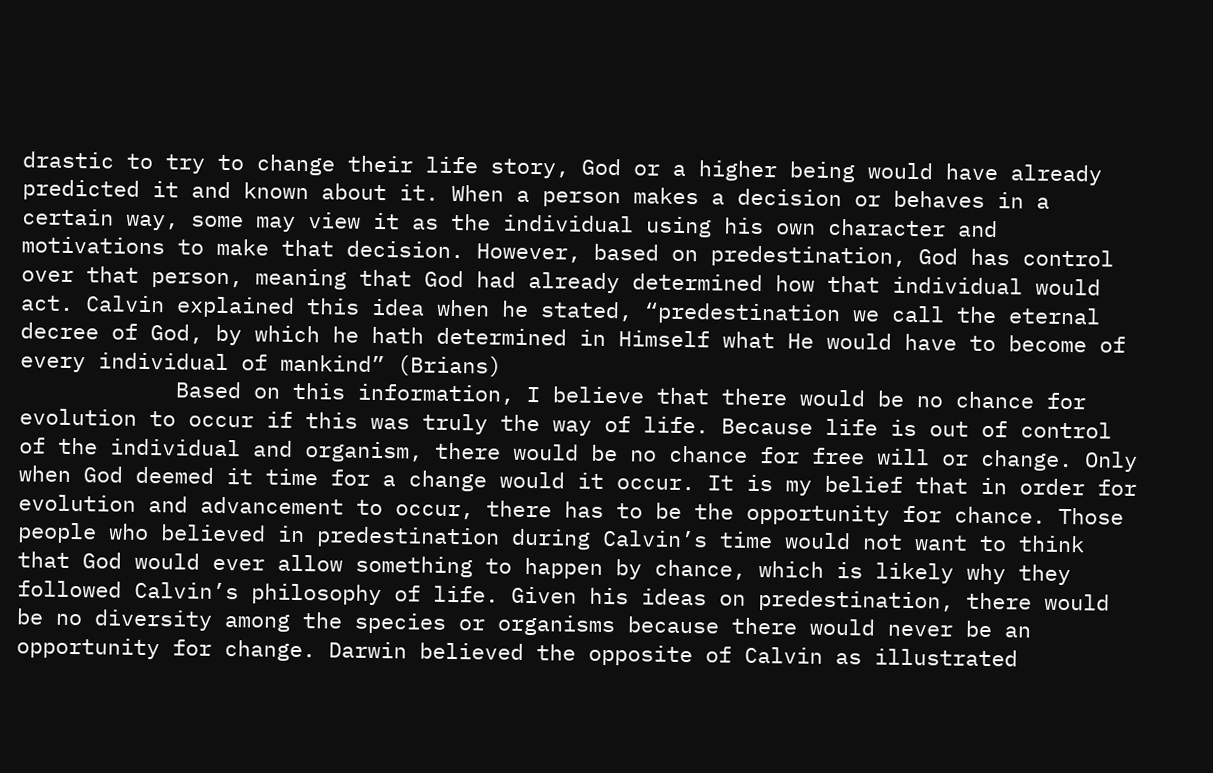drastic to try to change their life story, God or a higher being would have already predicted it and known about it. When a person makes a decision or behaves in a certain way, some may view it as the individual using his own character and motivations to make that decision. However, based on predestination, God has control over that person, meaning that God had already determined how that individual would act. Calvin explained this idea when he stated, “predestination we call the eternal decree of God, by which he hath determined in Himself what He would have to become of every individual of mankind” (Brians)
            Based on this information, I believe that there would be no chance for evolution to occur if this was truly the way of life. Because life is out of control of the individual and organism, there would be no chance for free will or change. Only when God deemed it time for a change would it occur. It is my belief that in order for evolution and advancement to occur, there has to be the opportunity for chance. Those people who believed in predestination during Calvin’s time would not want to think that God would ever allow something to happen by chance, which is likely why they followed Calvin’s philosophy of life. Given his ideas on predestination, there would be no diversity among the species or organisms because there would never be an opportunity for change. Darwin believed the opposite of Calvin as illustrated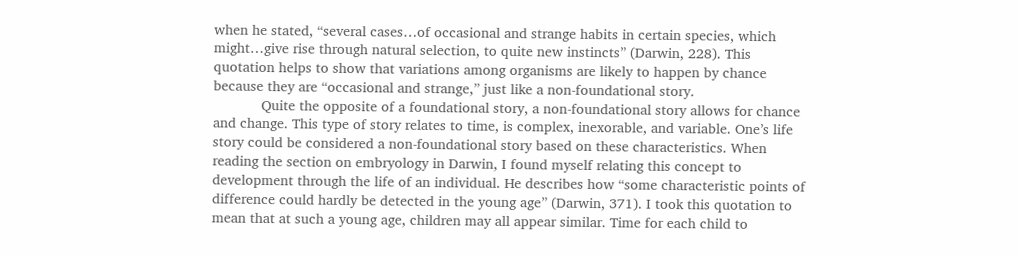when he stated, “several cases…of occasional and strange habits in certain species, which might…give rise through natural selection, to quite new instincts” (Darwin, 228). This quotation helps to show that variations among organisms are likely to happen by chance because they are “occasional and strange,” just like a non-foundational story.
            Quite the opposite of a foundational story, a non-foundational story allows for chance and change. This type of story relates to time, is complex, inexorable, and variable. One’s life story could be considered a non-foundational story based on these characteristics. When reading the section on embryology in Darwin, I found myself relating this concept to development through the life of an individual. He describes how “some characteristic points of difference could hardly be detected in the young age” (Darwin, 371). I took this quotation to mean that at such a young age, children may all appear similar. Time for each child to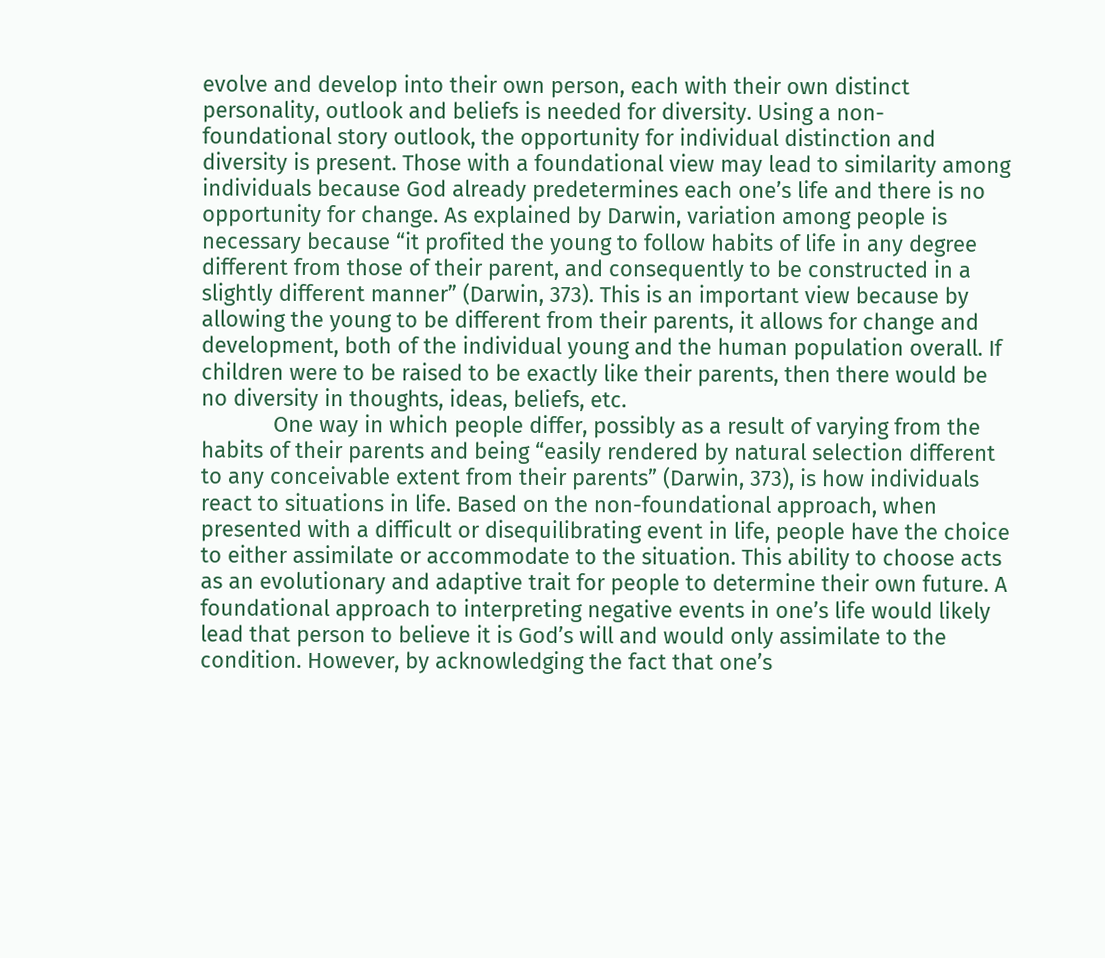evolve and develop into their own person, each with their own distinct personality, outlook and beliefs is needed for diversity. Using a non-foundational story outlook, the opportunity for individual distinction and diversity is present. Those with a foundational view may lead to similarity among individuals because God already predetermines each one’s life and there is no opportunity for change. As explained by Darwin, variation among people is necessary because “it profited the young to follow habits of life in any degree different from those of their parent, and consequently to be constructed in a slightly different manner” (Darwin, 373). This is an important view because by allowing the young to be different from their parents, it allows for change and development, both of the individual young and the human population overall. If children were to be raised to be exactly like their parents, then there would be no diversity in thoughts, ideas, beliefs, etc.
            One way in which people differ, possibly as a result of varying from the habits of their parents and being “easily rendered by natural selection different to any conceivable extent from their parents” (Darwin, 373), is how individuals react to situations in life. Based on the non-foundational approach, when presented with a difficult or disequilibrating event in life, people have the choice to either assimilate or accommodate to the situation. This ability to choose acts as an evolutionary and adaptive trait for people to determine their own future. A foundational approach to interpreting negative events in one’s life would likely lead that person to believe it is God’s will and would only assimilate to the condition. However, by acknowledging the fact that one’s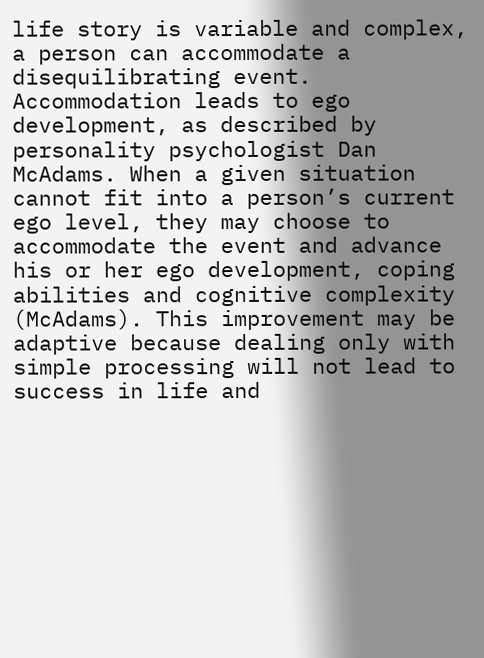life story is variable and complex, a person can accommodate a disequilibrating event. Accommodation leads to ego development, as described by personality psychologist Dan McAdams. When a given situation cannot fit into a person’s current ego level, they may choose to accommodate the event and advance his or her ego development, coping abilities and cognitive complexity (McAdams). This improvement may be adaptive because dealing only with simple processing will not lead to success in life and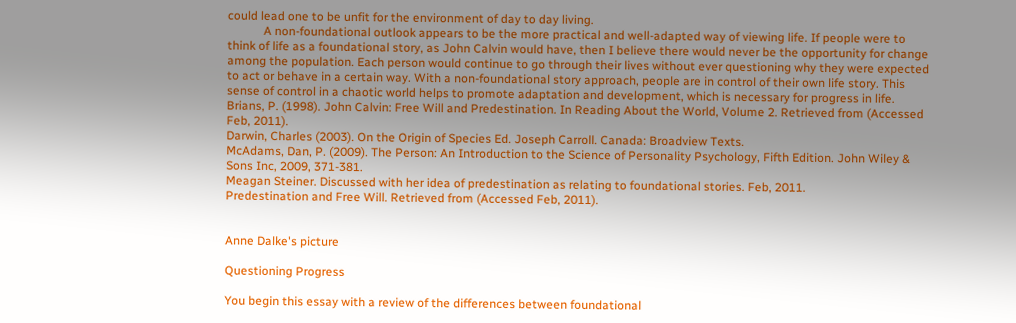could lead one to be unfit for the environment of day to day living.
            A non-foundational outlook appears to be the more practical and well-adapted way of viewing life. If people were to think of life as a foundational story, as John Calvin would have, then I believe there would never be the opportunity for change among the population. Each person would continue to go through their lives without ever questioning why they were expected to act or behave in a certain way. With a non-foundational story approach, people are in control of their own life story. This sense of control in a chaotic world helps to promote adaptation and development, which is necessary for progress in life.
Brians, P. (1998). John Calvin: Free Will and Predestination. In Reading About the World, Volume 2. Retrieved from (Accessed Feb, 2011).
Darwin, Charles (2003). On the Origin of Species Ed. Joseph Carroll. Canada: Broadview Texts.
McAdams, Dan, P. (2009). The Person: An Introduction to the Science of Personality Psychology, Fifth Edition. John Wiley & Sons Inc, 2009, 371-381.
Meagan Steiner. Discussed with her idea of predestination as relating to foundational stories. Feb, 2011.
Predestination and Free Will. Retrieved from (Accessed Feb, 2011).


Anne Dalke's picture

Questioning Progress

You begin this essay with a review of the differences between foundational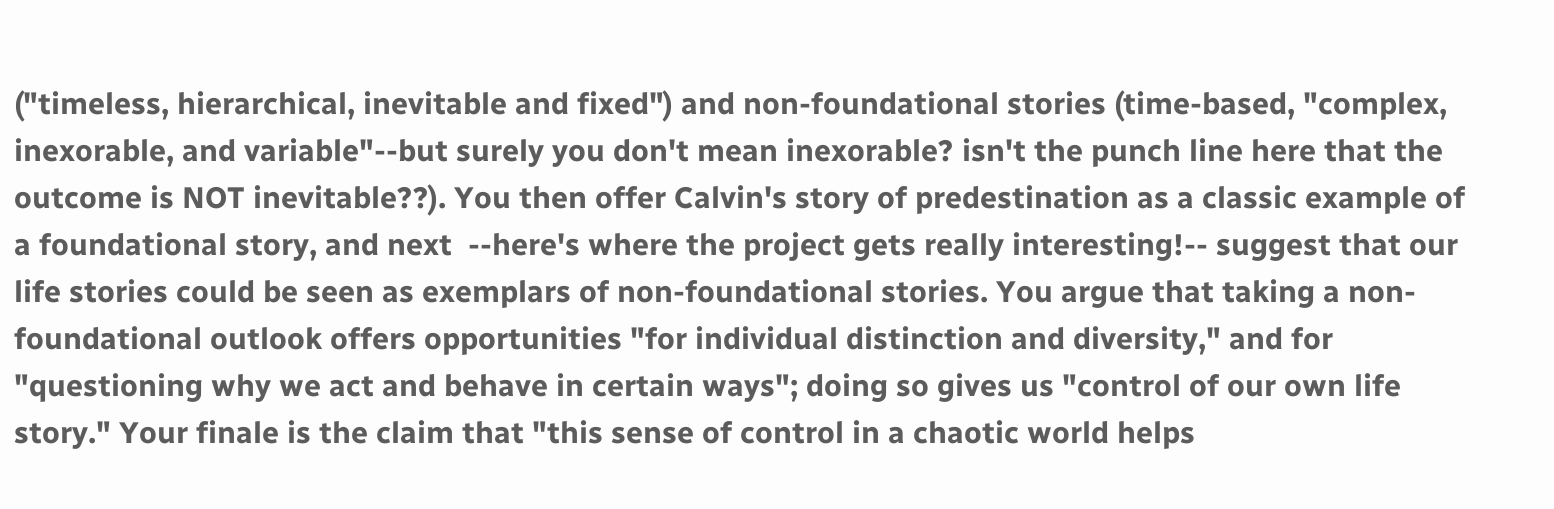("timeless, hierarchical, inevitable and fixed") and non-foundational stories (time-based, "complex, inexorable, and variable"--but surely you don't mean inexorable? isn't the punch line here that the outcome is NOT inevitable??). You then offer Calvin's story of predestination as a classic example of a foundational story, and next  --here's where the project gets really interesting!-- suggest that our life stories could be seen as exemplars of non-foundational stories. You argue that taking a non-foundational outlook offers opportunities "for individual distinction and diversity," and for "questioning why we act and behave in certain ways"; doing so gives us "control of our own life story." Your finale is the claim that "this sense of control in a chaotic world helps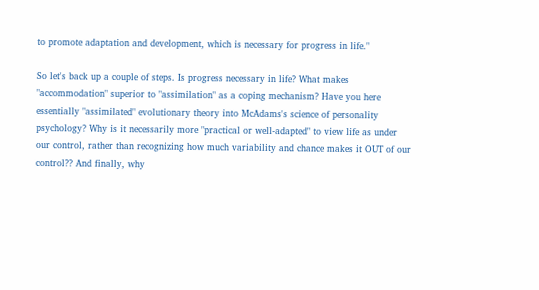to promote adaptation and development, which is necessary for progress in life."

So let's back up a couple of steps. Is progress necessary in life? What makes "accommodation" superior to "assimilation" as a coping mechanism? Have you here essentially "assimilated" evolutionary theory into McAdams's science of personality psychology? Why is it necessarily more "practical or well-adapted" to view life as under our control, rather than recognizing how much variability and chance makes it OUT of our control?? And finally, why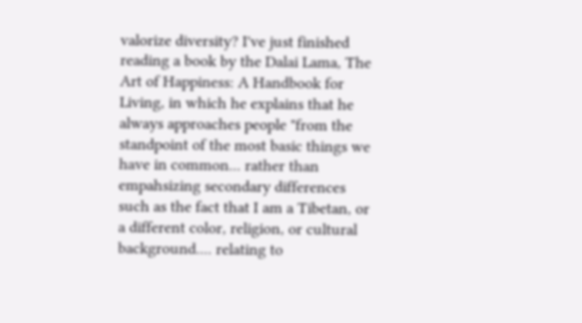valorize diversity? I've just finished reading a book by the Dalai Lama, The Art of Happiness: A Handbook for Living, in which he explains that he always approaches people "from the standpoint of the most basic things we have in common... rather than empahsizing secondary differences such as the fact that I am a Tibetan, or a different color, religion, or cultural background.... relating to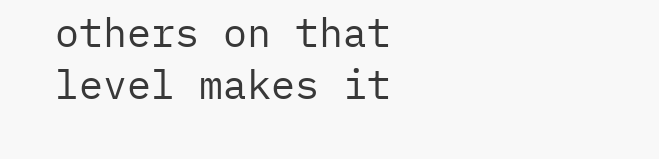others on that level makes it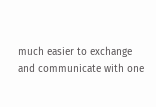much easier to exchange and communicate with one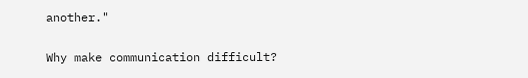another."

Why make communication difficult?